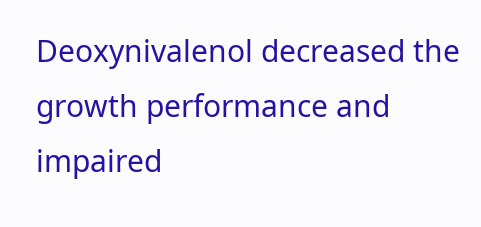Deoxynivalenol decreased the growth performance and impaired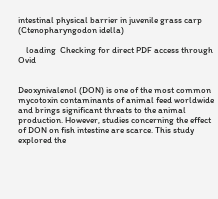intestinal physical barrier in juvenile grass carp (Ctenopharyngodon idella)

    loading  Checking for direct PDF access through Ovid


Deoxynivalenol (DON) is one of the most common mycotoxin contaminants of animal feed worldwide and brings significant threats to the animal production. However, studies concerning the effect of DON on fish intestine are scarce. This study explored the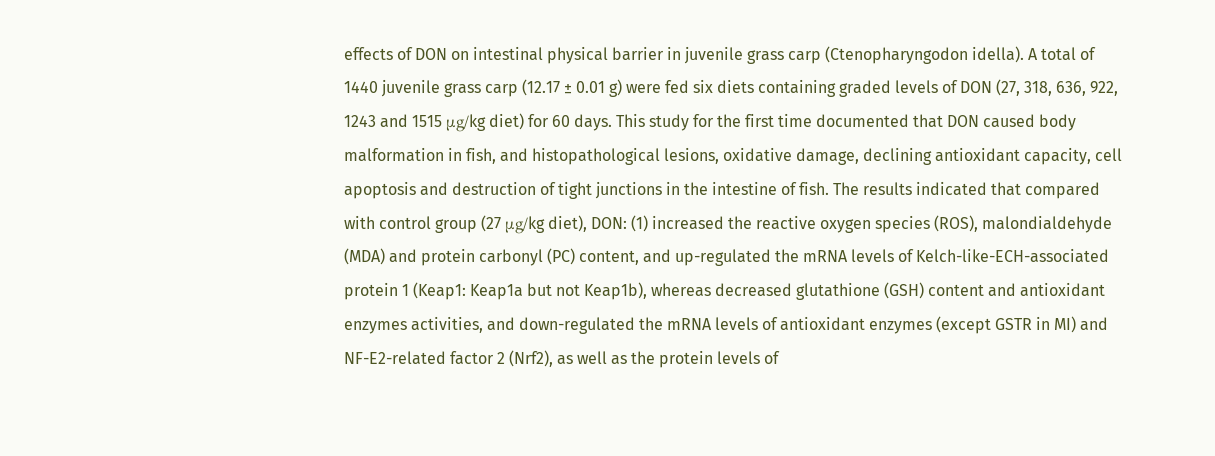effects of DON on intestinal physical barrier in juvenile grass carp (Ctenopharyngodon idella). A total of 1440 juvenile grass carp (12.17 ± 0.01 g) were fed six diets containing graded levels of DON (27, 318, 636, 922, 1243 and 1515 μg/kg diet) for 60 days. This study for the first time documented that DON caused body malformation in fish, and histopathological lesions, oxidative damage, declining antioxidant capacity, cell apoptosis and destruction of tight junctions in the intestine of fish. The results indicated that compared with control group (27 μg/kg diet), DON: (1) increased the reactive oxygen species (ROS), malondialdehyde (MDA) and protein carbonyl (PC) content, and up-regulated the mRNA levels of Kelch-like-ECH-associated protein 1 (Keap1: Keap1a but not Keap1b), whereas decreased glutathione (GSH) content and antioxidant enzymes activities, and down-regulated the mRNA levels of antioxidant enzymes (except GSTR in MI) and NF-E2-related factor 2 (Nrf2), as well as the protein levels of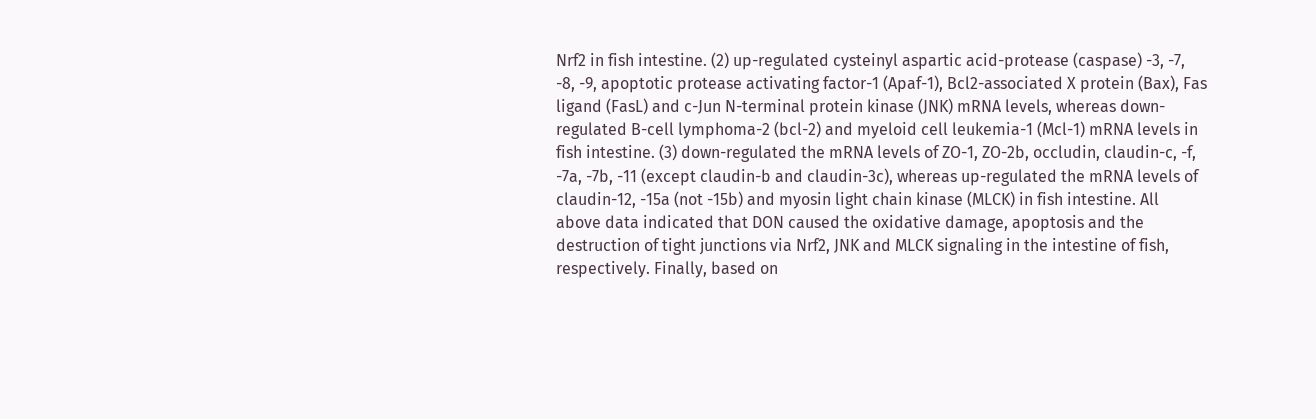Nrf2 in fish intestine. (2) up-regulated cysteinyl aspartic acid-protease (caspase) -3, -7, -8, -9, apoptotic protease activating factor-1 (Apaf-1), Bcl2-associated X protein (Bax), Fas ligand (FasL) and c-Jun N-terminal protein kinase (JNK) mRNA levels, whereas down-regulated B-cell lymphoma-2 (bcl-2) and myeloid cell leukemia-1 (Mcl-1) mRNA levels in fish intestine. (3) down-regulated the mRNA levels of ZO-1, ZO-2b, occludin, claudin-c, -f, -7a, -7b, -11 (except claudin-b and claudin-3c), whereas up-regulated the mRNA levels of claudin-12, -15a (not -15b) and myosin light chain kinase (MLCK) in fish intestine. All above data indicated that DON caused the oxidative damage, apoptosis and the destruction of tight junctions via Nrf2, JNK and MLCK signaling in the intestine of fish, respectively. Finally, based on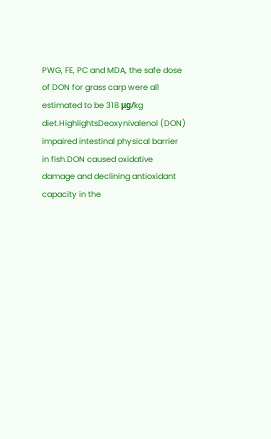PWG, FE, PC and MDA, the safe dose of DON for grass carp were all estimated to be 318 μg/kg diet.HighlightsDeoxynivalenol (DON) impaired intestinal physical barrier in fish.DON caused oxidative damage and declining antioxidant capacity in the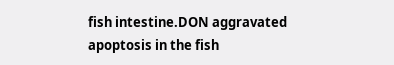fish intestine.DON aggravated apoptosis in the fish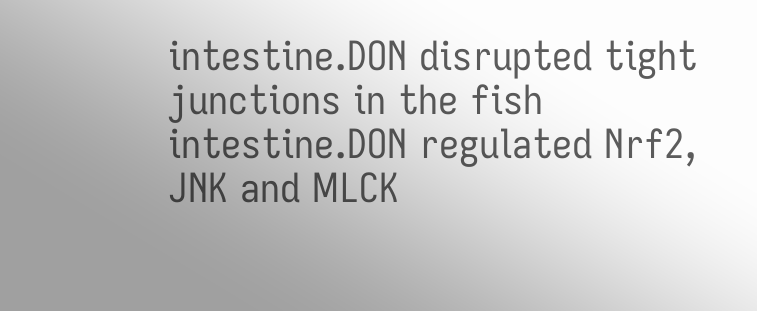intestine.DON disrupted tight junctions in the fish intestine.DON regulated Nrf2, JNK and MLCK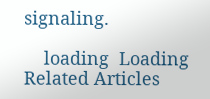signaling.

    loading  Loading Related Articles